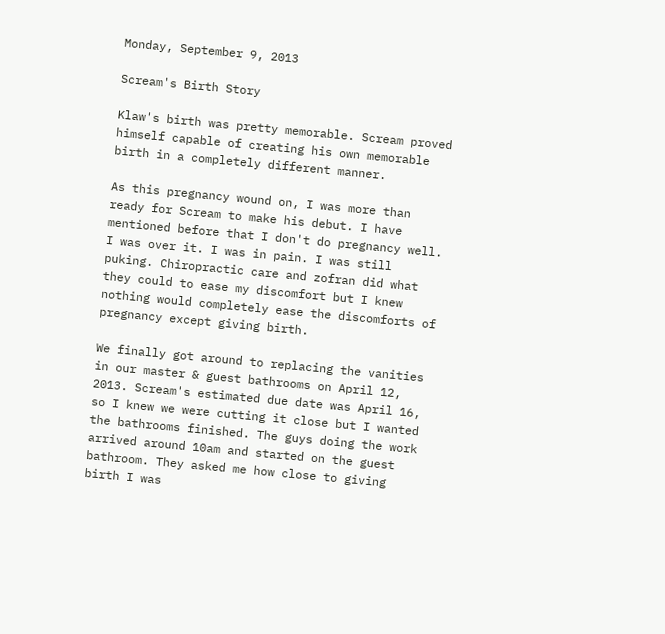Monday, September 9, 2013

Scream's Birth Story

Klaw's birth was pretty memorable. Scream proved himself capable of creating his own memorable birth in a completely different manner.

As this pregnancy wound on, I was more than ready for Scream to make his debut. I have mentioned before that I don't do pregnancy well. I was over it. I was in pain. I was still puking. Chiropractic care and zofran did what they could to ease my discomfort but I knew nothing would completely ease the discomforts of pregnancy except giving birth.

We finally got around to replacing the vanities in our master & guest bathrooms on April 12, 2013. Scream's estimated due date was April 16, so I knew we were cutting it close but I wanted the bathrooms finished. The guys doing the work arrived around 10am and started on the guest bathroom. They asked me how close to giving birth I was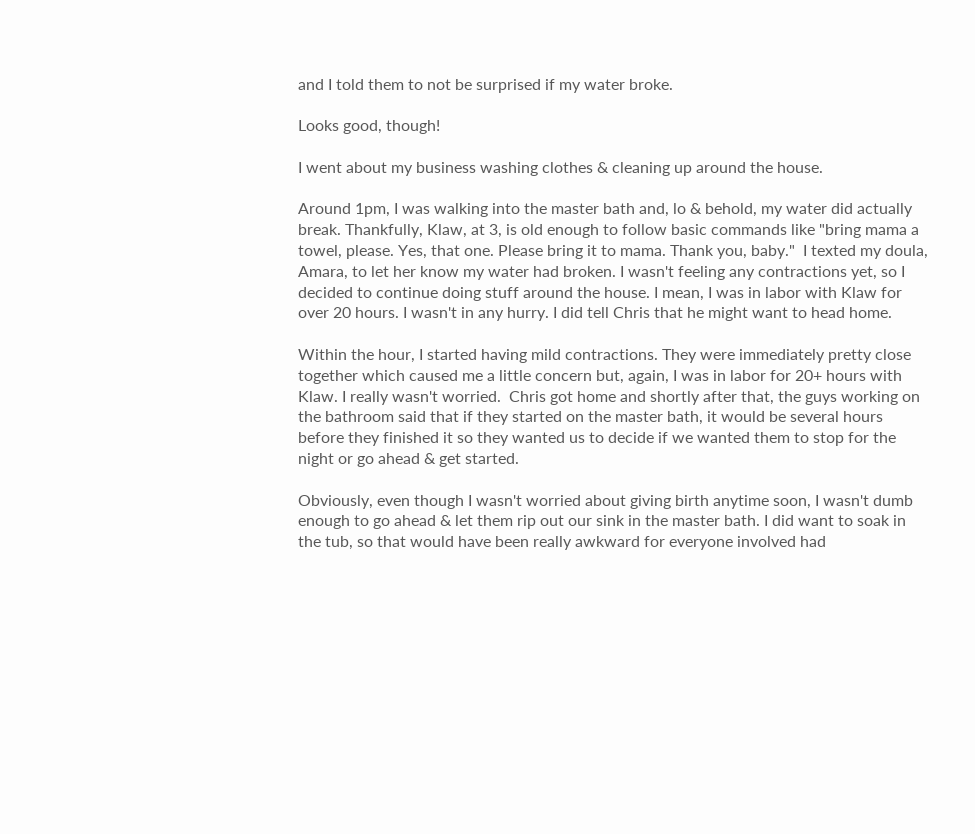and I told them to not be surprised if my water broke.

Looks good, though!

I went about my business washing clothes & cleaning up around the house.

Around 1pm, I was walking into the master bath and, lo & behold, my water did actually break. Thankfully, Klaw, at 3, is old enough to follow basic commands like "bring mama a towel, please. Yes, that one. Please bring it to mama. Thank you, baby."  I texted my doula, Amara, to let her know my water had broken. I wasn't feeling any contractions yet, so I decided to continue doing stuff around the house. I mean, I was in labor with Klaw for over 20 hours. I wasn't in any hurry. I did tell Chris that he might want to head home.

Within the hour, I started having mild contractions. They were immediately pretty close together which caused me a little concern but, again, I was in labor for 20+ hours with Klaw. I really wasn't worried.  Chris got home and shortly after that, the guys working on the bathroom said that if they started on the master bath, it would be several hours before they finished it so they wanted us to decide if we wanted them to stop for the night or go ahead & get started.

Obviously, even though I wasn't worried about giving birth anytime soon, I wasn't dumb enough to go ahead & let them rip out our sink in the master bath. I did want to soak in the tub, so that would have been really awkward for everyone involved had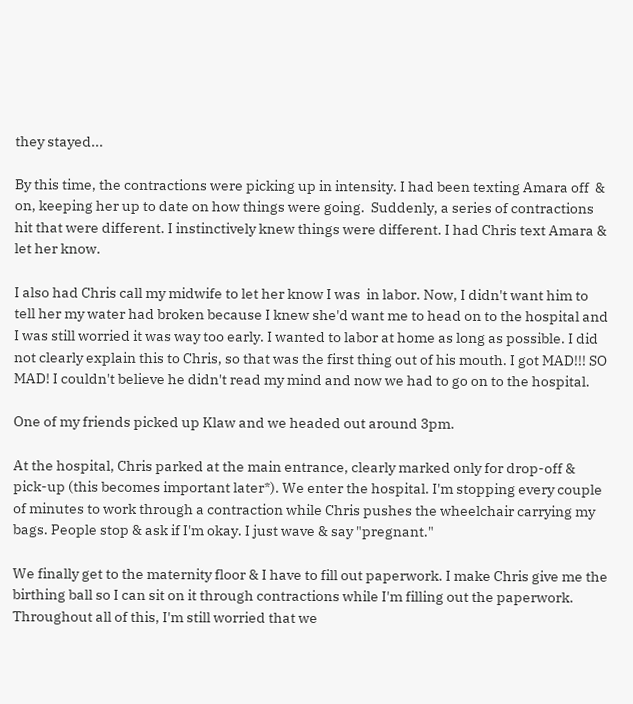they stayed...

By this time, the contractions were picking up in intensity. I had been texting Amara off  & on, keeping her up to date on how things were going.  Suddenly, a series of contractions hit that were different. I instinctively knew things were different. I had Chris text Amara & let her know.

I also had Chris call my midwife to let her know I was  in labor. Now, I didn't want him to tell her my water had broken because I knew she'd want me to head on to the hospital and I was still worried it was way too early. I wanted to labor at home as long as possible. I did not clearly explain this to Chris, so that was the first thing out of his mouth. I got MAD!!! SO MAD! I couldn't believe he didn't read my mind and now we had to go on to the hospital.

One of my friends picked up Klaw and we headed out around 3pm.

At the hospital, Chris parked at the main entrance, clearly marked only for drop-off & pick-up (this becomes important later*). We enter the hospital. I'm stopping every couple of minutes to work through a contraction while Chris pushes the wheelchair carrying my bags. People stop & ask if I'm okay. I just wave & say "pregnant."

We finally get to the maternity floor & I have to fill out paperwork. I make Chris give me the birthing ball so I can sit on it through contractions while I'm filling out the paperwork.  Throughout all of this, I'm still worried that we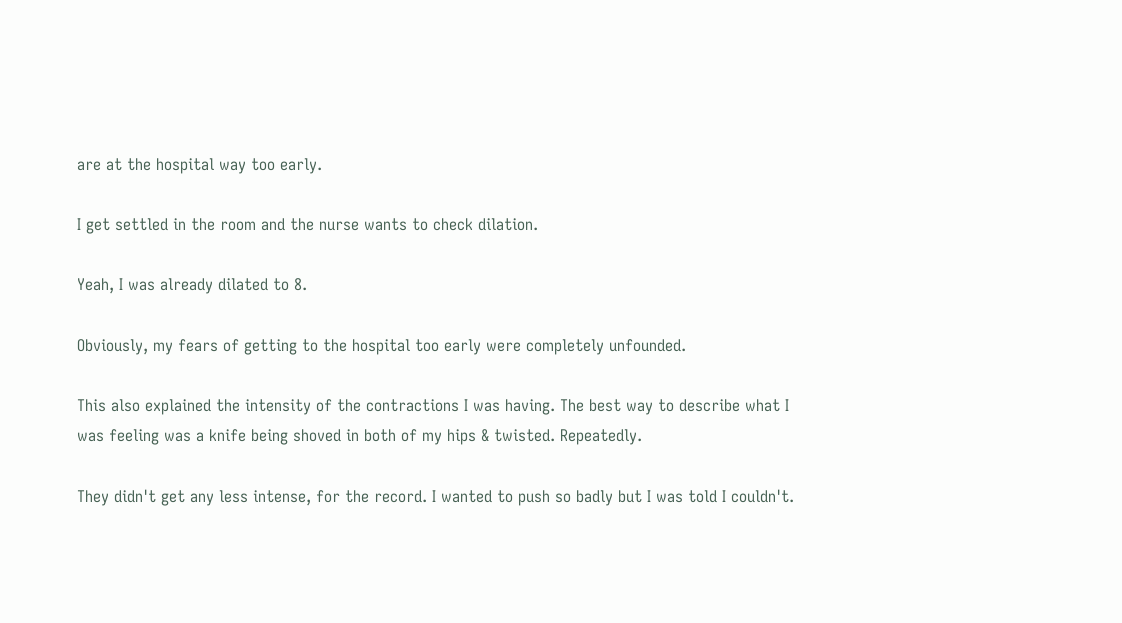are at the hospital way too early.

I get settled in the room and the nurse wants to check dilation.

Yeah, I was already dilated to 8.

Obviously, my fears of getting to the hospital too early were completely unfounded.

This also explained the intensity of the contractions I was having. The best way to describe what I was feeling was a knife being shoved in both of my hips & twisted. Repeatedly.

They didn't get any less intense, for the record. I wanted to push so badly but I was told I couldn't.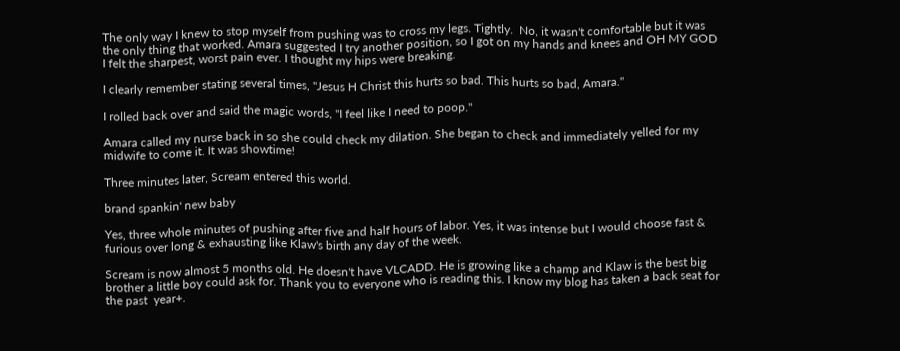The only way I knew to stop myself from pushing was to cross my legs. Tightly.  No, it wasn't comfortable but it was the only thing that worked. Amara suggested I try another position, so I got on my hands and knees and OH MY GOD I felt the sharpest, worst pain ever. I thought my hips were breaking.

I clearly remember stating several times, "Jesus H Christ this hurts so bad. This hurts so bad, Amara."

I rolled back over and said the magic words, "I feel like I need to poop."

Amara called my nurse back in so she could check my dilation. She began to check and immediately yelled for my midwife to come it. It was showtime!

Three minutes later, Scream entered this world.

brand spankin' new baby

Yes, three whole minutes of pushing after five and half hours of labor. Yes, it was intense but I would choose fast & furious over long & exhausting like Klaw's birth any day of the week.

Scream is now almost 5 months old. He doesn't have VLCADD. He is growing like a champ and Klaw is the best big brother a little boy could ask for. Thank you to everyone who is reading this. I know my blog has taken a back seat for the past  year+.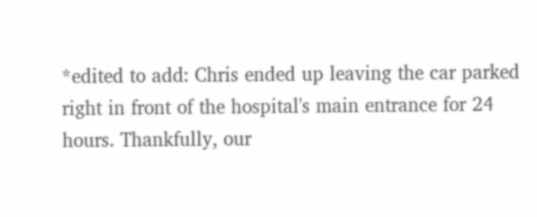*edited to add: Chris ended up leaving the car parked right in front of the hospital's main entrance for 24 hours. Thankfully, our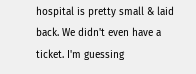hospital is pretty small & laid back. We didn't even have a ticket. I'm guessing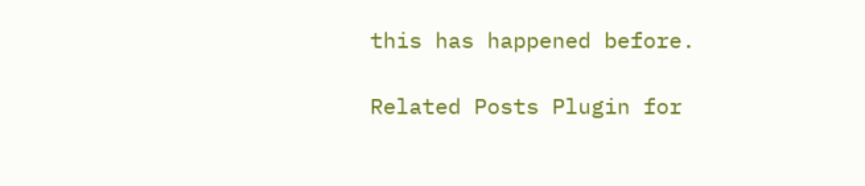this has happened before.

Related Posts Plugin for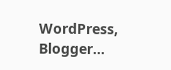WordPress, Blogger...